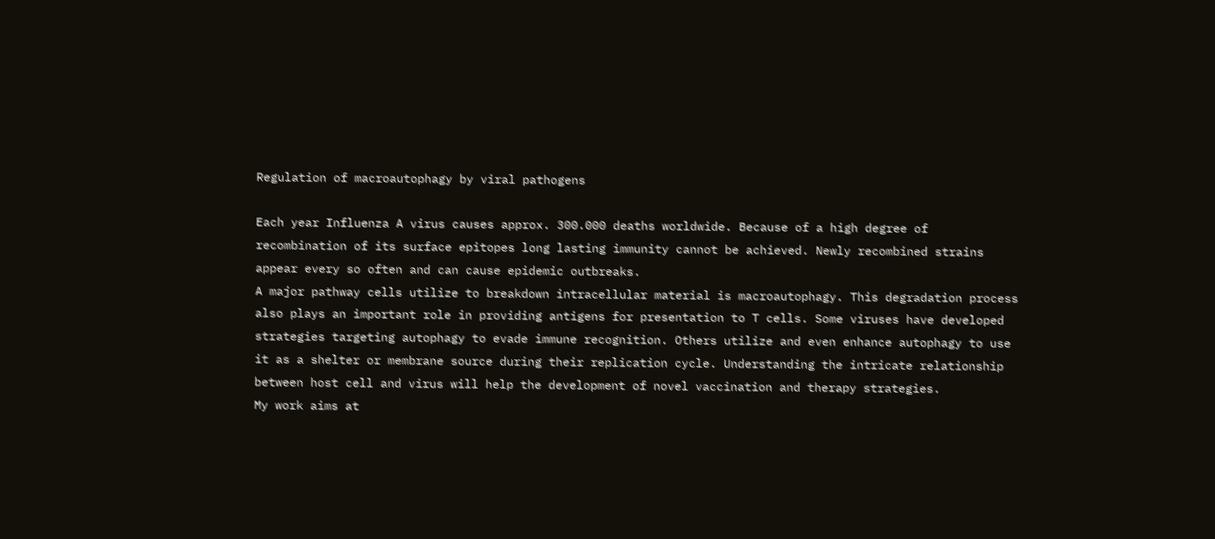Regulation of macroautophagy by viral pathogens

Each year Influenza A virus causes approx. 300.000 deaths worldwide. Because of a high degree of recombination of its surface epitopes long lasting immunity cannot be achieved. Newly recombined strains appear every so often and can cause epidemic outbreaks.
A major pathway cells utilize to breakdown intracellular material is macroautophagy. This degradation process also plays an important role in providing antigens for presentation to T cells. Some viruses have developed strategies targeting autophagy to evade immune recognition. Others utilize and even enhance autophagy to use it as a shelter or membrane source during their replication cycle. Understanding the intricate relationship between host cell and virus will help the development of novel vaccination and therapy strategies.
My work aims at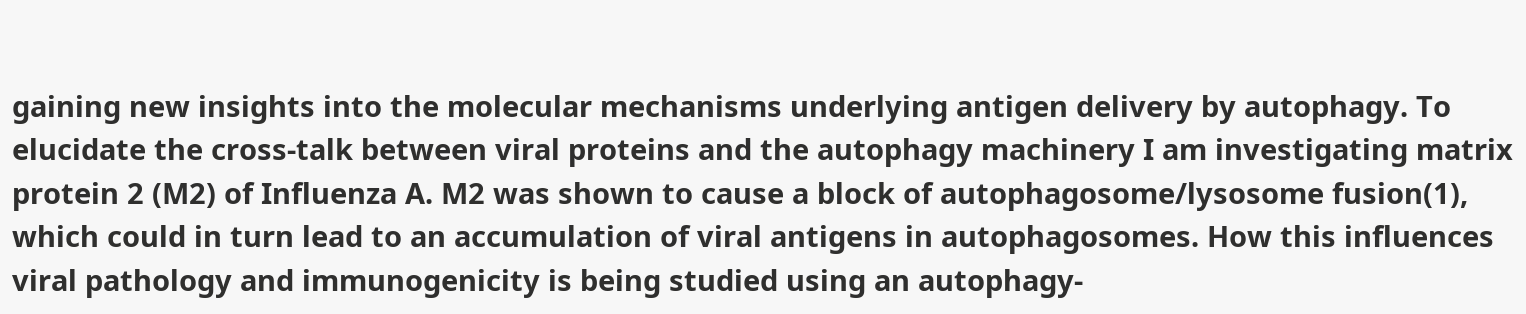gaining new insights into the molecular mechanisms underlying antigen delivery by autophagy. To elucidate the cross-talk between viral proteins and the autophagy machinery I am investigating matrix protein 2 (M2) of Influenza A. M2 was shown to cause a block of autophagosome/lysosome fusion(1), which could in turn lead to an accumulation of viral antigens in autophagosomes. How this influences viral pathology and immunogenicity is being studied using an autophagy-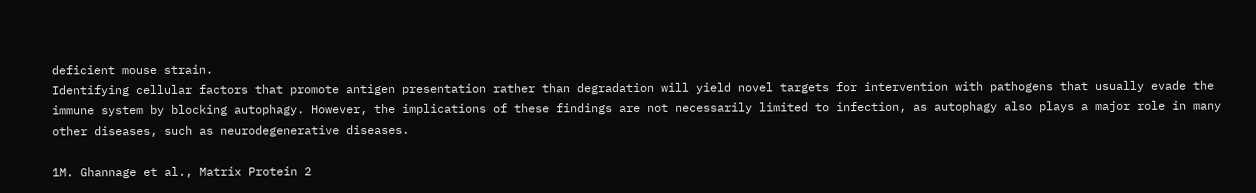deficient mouse strain.
Identifying cellular factors that promote antigen presentation rather than degradation will yield novel targets for intervention with pathogens that usually evade the immune system by blocking autophagy. However, the implications of these findings are not necessarily limited to infection, as autophagy also plays a major role in many other diseases, such as neurodegenerative diseases.

1M. Ghannage et al., Matrix Protein 2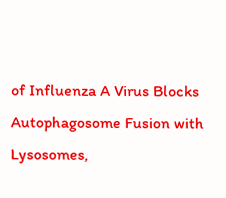of Influenza A Virus Blocks Autophagosome Fusion with Lysosomes,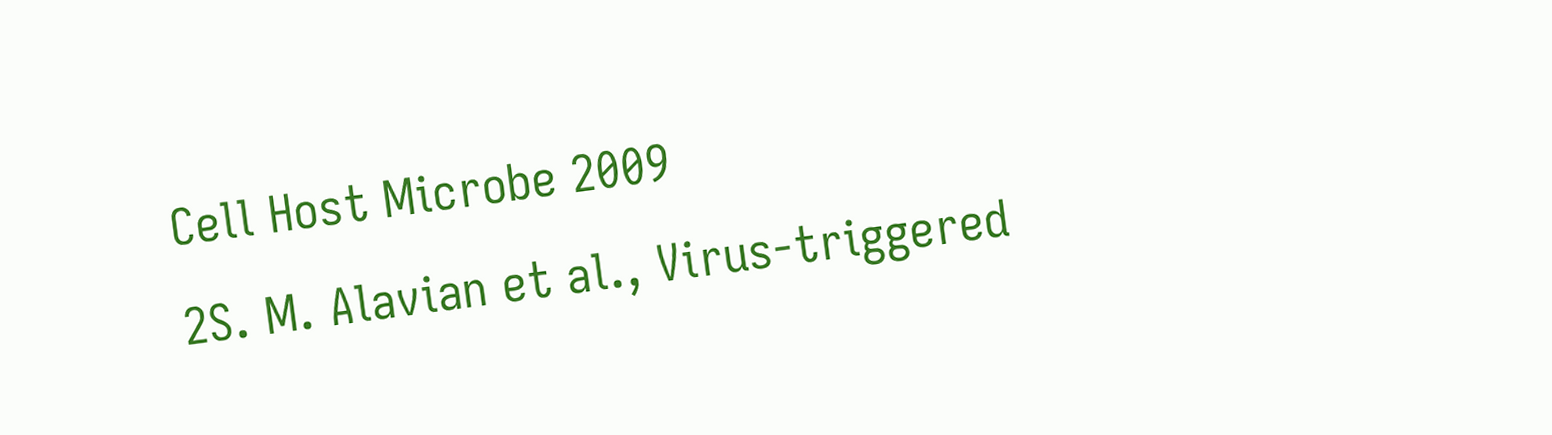Cell Host Microbe 2009
2S. M. Alavian et al., Virus-triggered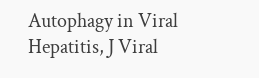Autophagy in Viral Hepatitis, J Viral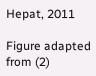Hepat, 2011

Figure adapted from (2)